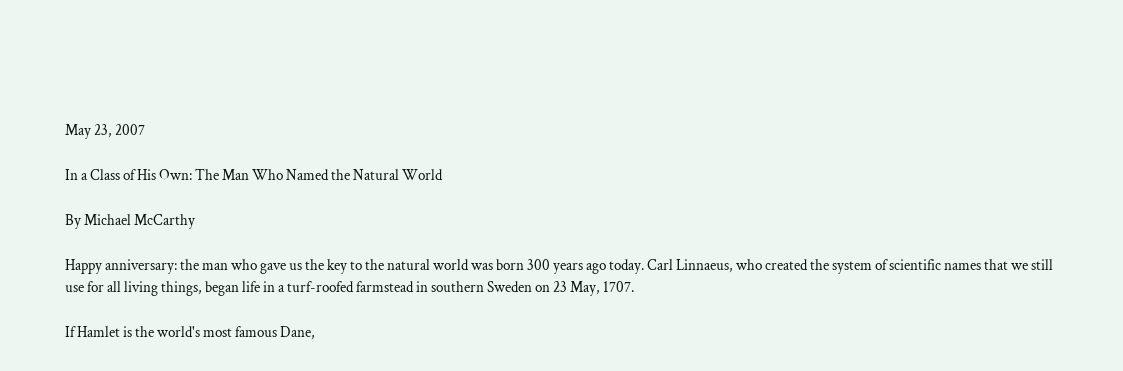May 23, 2007

In a Class of His Own: The Man Who Named the Natural World

By Michael McCarthy

Happy anniversary: the man who gave us the key to the natural world was born 300 years ago today. Carl Linnaeus, who created the system of scientific names that we still use for all living things, began life in a turf-roofed farmstead in southern Sweden on 23 May, 1707.

If Hamlet is the world's most famous Dane,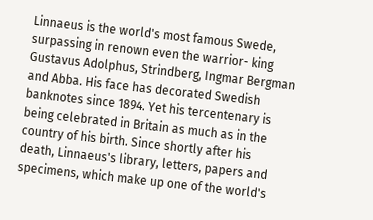Linnaeus is the world's most famous Swede, surpassing in renown even the warrior- king Gustavus Adolphus, Strindberg, Ingmar Bergman and Abba. His face has decorated Swedish banknotes since 1894. Yet his tercentenary is being celebrated in Britain as much as in the country of his birth. Since shortly after his death, Linnaeus's library, letters, papers and specimens, which make up one of the world's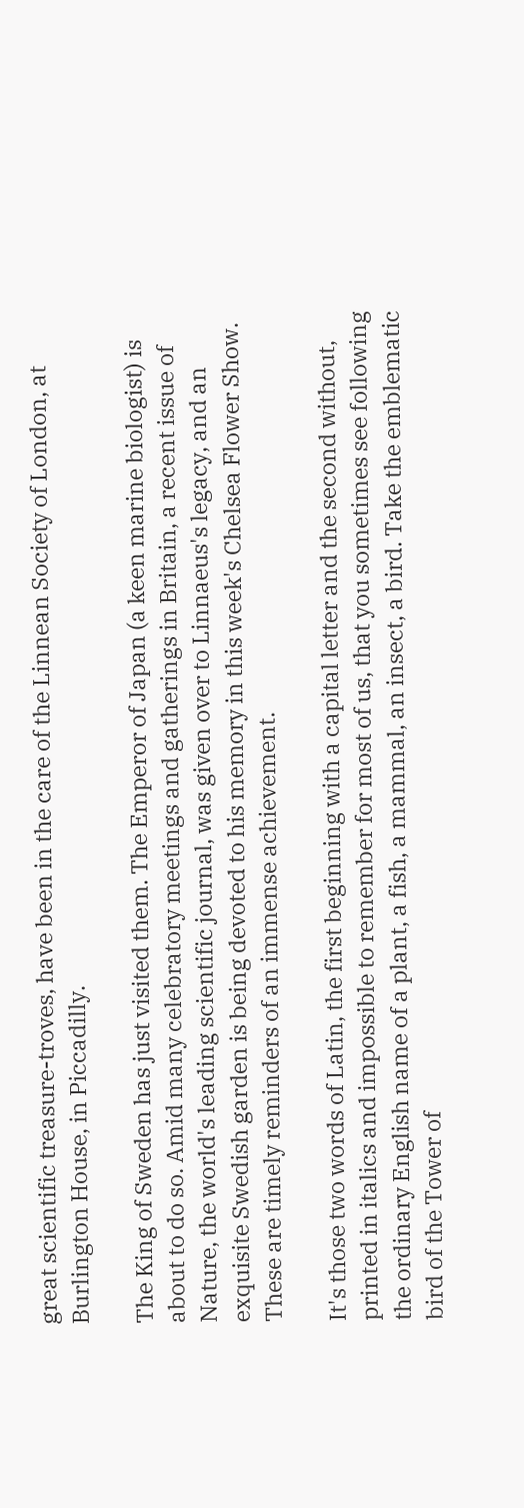great scientific treasure-troves, have been in the care of the Linnean Society of London, at Burlington House, in Piccadilly.

The King of Sweden has just visited them. The Emperor of Japan (a keen marine biologist) is about to do so. Amid many celebratory meetings and gatherings in Britain, a recent issue of Nature, the world's leading scientific journal, was given over to Linnaeus's legacy, and an exquisite Swedish garden is being devoted to his memory in this week's Chelsea Flower Show. These are timely reminders of an immense achievement.

It's those two words of Latin, the first beginning with a capital letter and the second without, printed in italics and impossible to remember for most of us, that you sometimes see following the ordinary English name of a plant, a fish, a mammal, an insect, a bird. Take the emblematic bird of the Tower of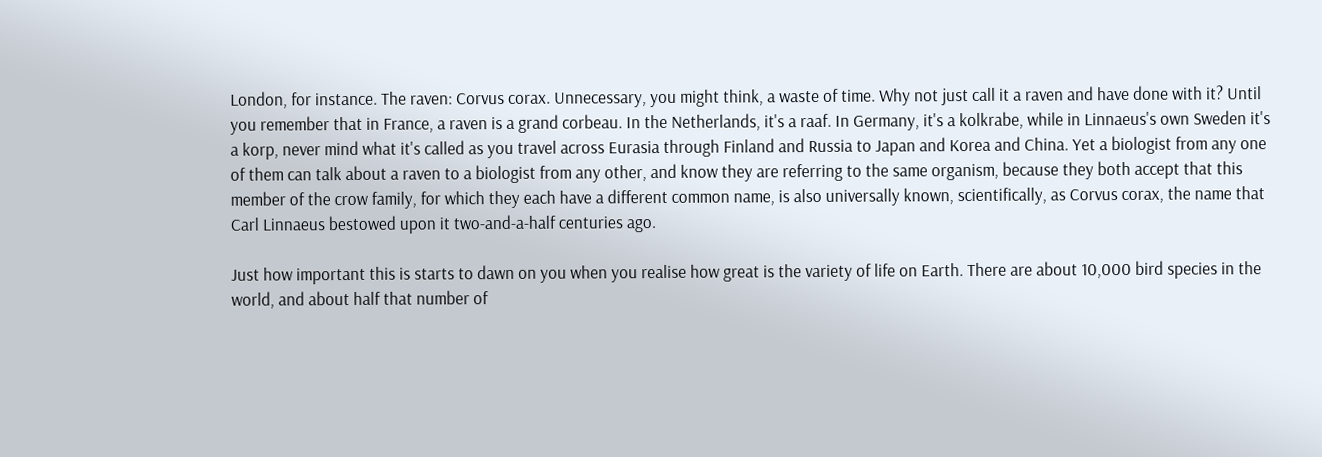London, for instance. The raven: Corvus corax. Unnecessary, you might think, a waste of time. Why not just call it a raven and have done with it? Until you remember that in France, a raven is a grand corbeau. In the Netherlands, it's a raaf. In Germany, it's a kolkrabe, while in Linnaeus's own Sweden it's a korp, never mind what it's called as you travel across Eurasia through Finland and Russia to Japan and Korea and China. Yet a biologist from any one of them can talk about a raven to a biologist from any other, and know they are referring to the same organism, because they both accept that this member of the crow family, for which they each have a different common name, is also universally known, scientifically, as Corvus corax, the name that Carl Linnaeus bestowed upon it two-and-a-half centuries ago.

Just how important this is starts to dawn on you when you realise how great is the variety of life on Earth. There are about 10,000 bird species in the world, and about half that number of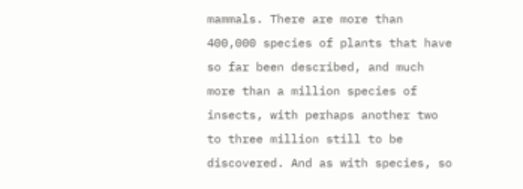mammals. There are more than 400,000 species of plants that have so far been described, and much more than a million species of insects, with perhaps another two to three million still to be discovered. And as with species, so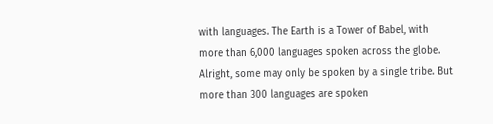with languages. The Earth is a Tower of Babel, with more than 6,000 languages spoken across the globe. Alright, some may only be spoken by a single tribe. But more than 300 languages are spoken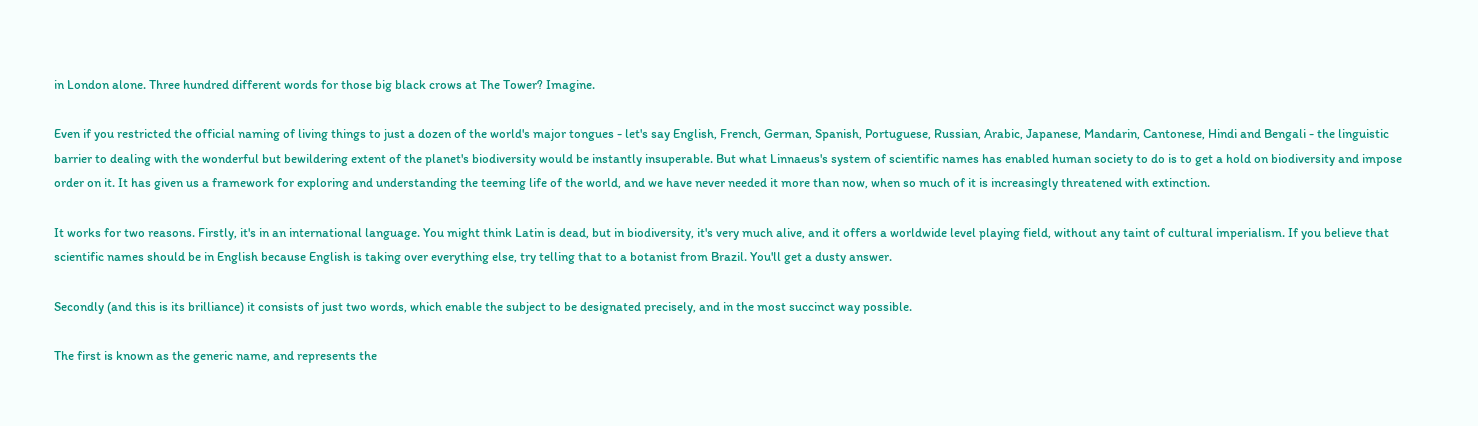in London alone. Three hundred different words for those big black crows at The Tower? Imagine.

Even if you restricted the official naming of living things to just a dozen of the world's major tongues - let's say English, French, German, Spanish, Portuguese, Russian, Arabic, Japanese, Mandarin, Cantonese, Hindi and Bengali - the linguistic barrier to dealing with the wonderful but bewildering extent of the planet's biodiversity would be instantly insuperable. But what Linnaeus's system of scientific names has enabled human society to do is to get a hold on biodiversity and impose order on it. It has given us a framework for exploring and understanding the teeming life of the world, and we have never needed it more than now, when so much of it is increasingly threatened with extinction.

It works for two reasons. Firstly, it's in an international language. You might think Latin is dead, but in biodiversity, it's very much alive, and it offers a worldwide level playing field, without any taint of cultural imperialism. If you believe that scientific names should be in English because English is taking over everything else, try telling that to a botanist from Brazil. You'll get a dusty answer.

Secondly (and this is its brilliance) it consists of just two words, which enable the subject to be designated precisely, and in the most succinct way possible.

The first is known as the generic name, and represents the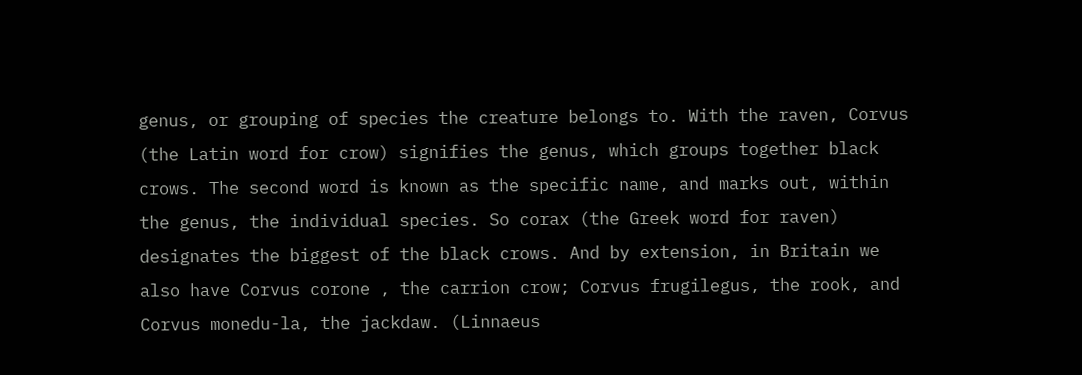genus, or grouping of species the creature belongs to. With the raven, Corvus (the Latin word for crow) signifies the genus, which groups together black crows. The second word is known as the specific name, and marks out, within the genus, the individual species. So corax (the Greek word for raven) designates the biggest of the black crows. And by extension, in Britain we also have Corvus corone , the carrion crow; Corvus frugilegus, the rook, and Corvus monedu-la, the jackdaw. (Linnaeus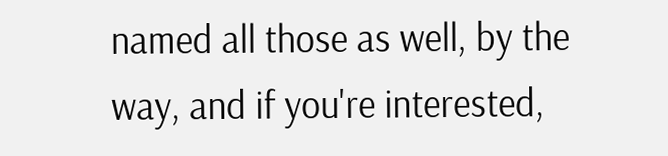named all those as well, by the way, and if you're interested,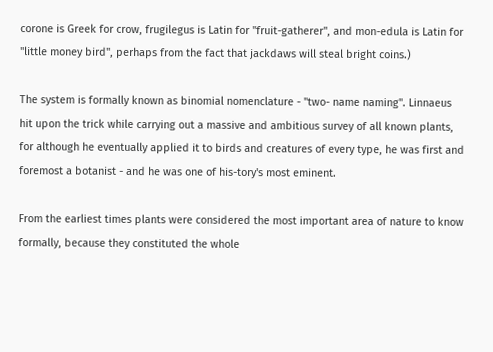corone is Greek for crow, frugilegus is Latin for "fruit-gatherer", and mon-edula is Latin for "little money bird", perhaps from the fact that jackdaws will steal bright coins.)

The system is formally known as binomial nomenclature - "two- name naming". Linnaeus hit upon the trick while carrying out a massive and ambitious survey of all known plants, for although he eventually applied it to birds and creatures of every type, he was first and foremost a botanist - and he was one of his-tory's most eminent.

From the earliest times plants were considered the most important area of nature to know formally, because they constituted the whole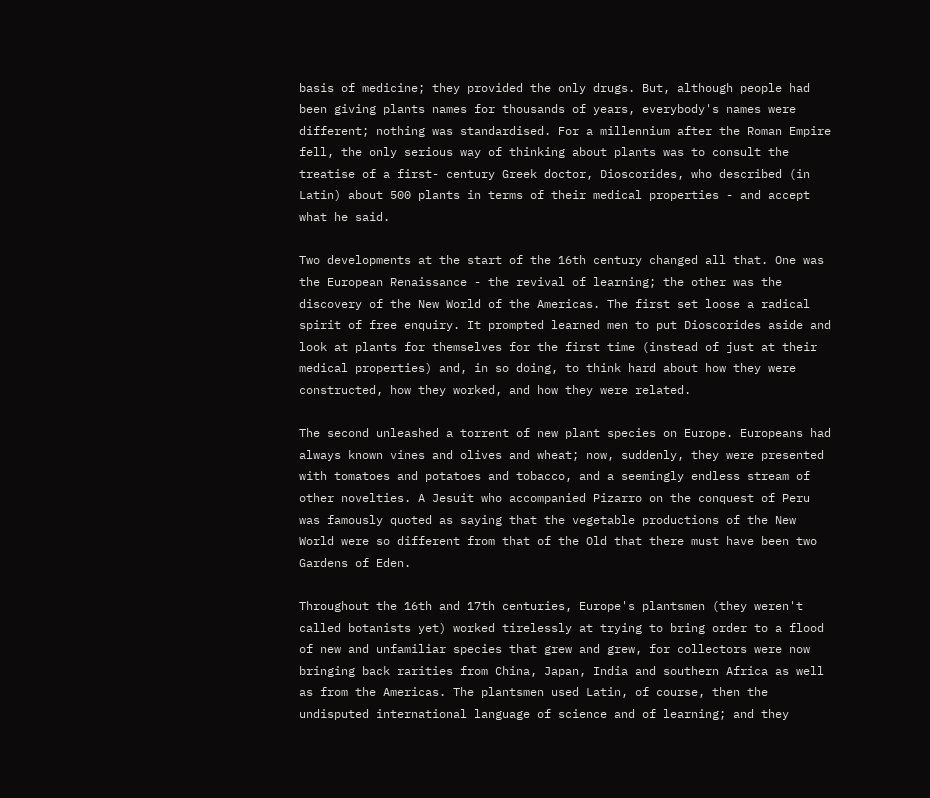basis of medicine; they provided the only drugs. But, although people had been giving plants names for thousands of years, everybody's names were different; nothing was standardised. For a millennium after the Roman Empire fell, the only serious way of thinking about plants was to consult the treatise of a first- century Greek doctor, Dioscorides, who described (in Latin) about 500 plants in terms of their medical properties - and accept what he said.

Two developments at the start of the 16th century changed all that. One was the European Renaissance - the revival of learning; the other was the discovery of the New World of the Americas. The first set loose a radical spirit of free enquiry. It prompted learned men to put Dioscorides aside and look at plants for themselves for the first time (instead of just at their medical properties) and, in so doing, to think hard about how they were constructed, how they worked, and how they were related.

The second unleashed a torrent of new plant species on Europe. Europeans had always known vines and olives and wheat; now, suddenly, they were presented with tomatoes and potatoes and tobacco, and a seemingly endless stream of other novelties. A Jesuit who accompanied Pizarro on the conquest of Peru was famously quoted as saying that the vegetable productions of the New World were so different from that of the Old that there must have been two Gardens of Eden.

Throughout the 16th and 17th centuries, Europe's plantsmen (they weren't called botanists yet) worked tirelessly at trying to bring order to a flood of new and unfamiliar species that grew and grew, for collectors were now bringing back rarities from China, Japan, India and southern Africa as well as from the Americas. The plantsmen used Latin, of course, then the undisputed international language of science and of learning; and they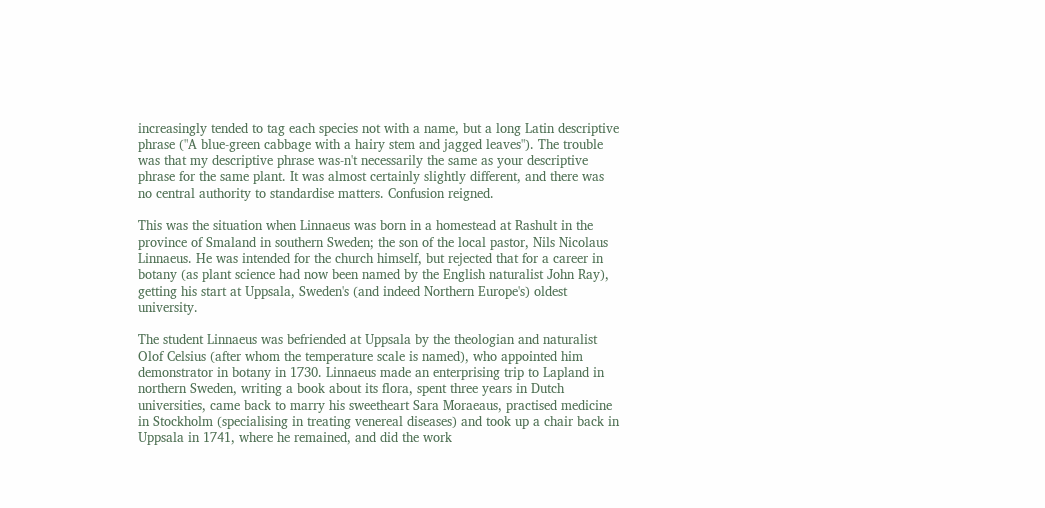increasingly tended to tag each species not with a name, but a long Latin descriptive phrase ("A blue-green cabbage with a hairy stem and jagged leaves"). The trouble was that my descriptive phrase was-n't necessarily the same as your descriptive phrase for the same plant. It was almost certainly slightly different, and there was no central authority to standardise matters. Confusion reigned.

This was the situation when Linnaeus was born in a homestead at Rashult in the province of Smaland in southern Sweden; the son of the local pastor, Nils Nicolaus Linnaeus. He was intended for the church himself, but rejected that for a career in botany (as plant science had now been named by the English naturalist John Ray), getting his start at Uppsala, Sweden's (and indeed Northern Europe's) oldest university.

The student Linnaeus was befriended at Uppsala by the theologian and naturalist Olof Celsius (after whom the temperature scale is named), who appointed him demonstrator in botany in 1730. Linnaeus made an enterprising trip to Lapland in northern Sweden, writing a book about its flora, spent three years in Dutch universities, came back to marry his sweetheart Sara Moraeaus, practised medicine in Stockholm (specialising in treating venereal diseases) and took up a chair back in Uppsala in 1741, where he remained, and did the work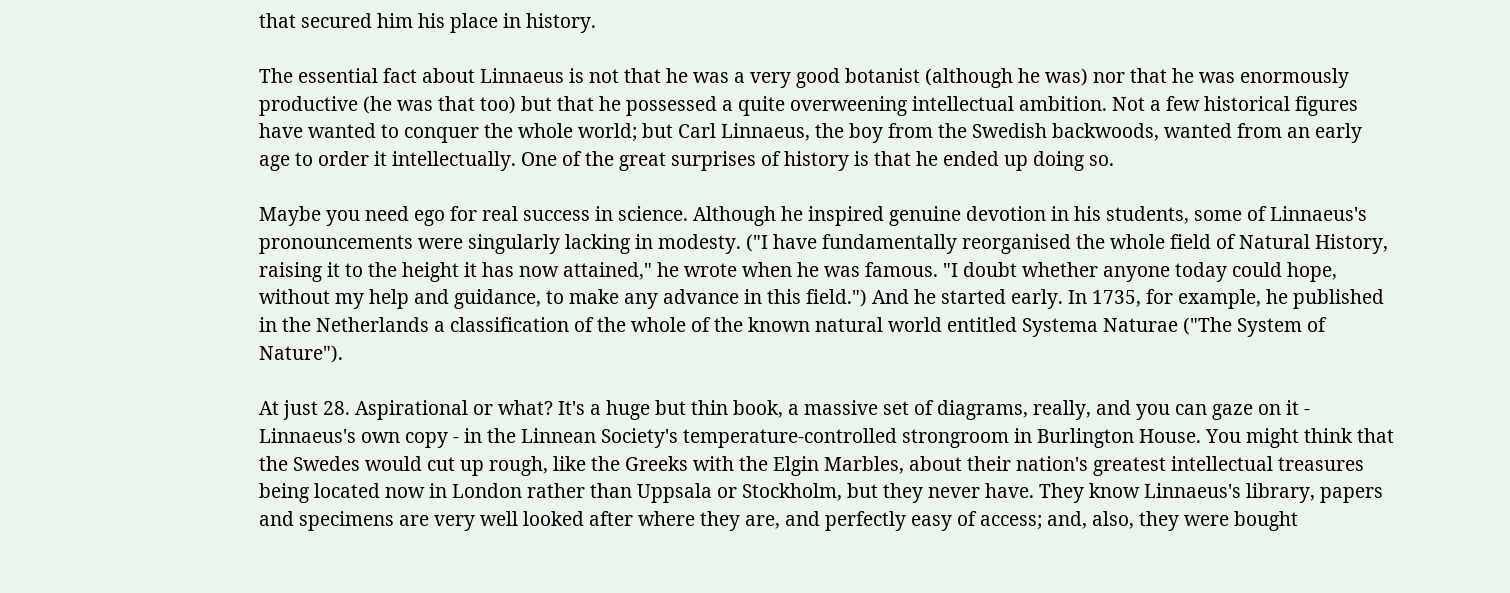that secured him his place in history.

The essential fact about Linnaeus is not that he was a very good botanist (although he was) nor that he was enormously productive (he was that too) but that he possessed a quite overweening intellectual ambition. Not a few historical figures have wanted to conquer the whole world; but Carl Linnaeus, the boy from the Swedish backwoods, wanted from an early age to order it intellectually. One of the great surprises of history is that he ended up doing so.

Maybe you need ego for real success in science. Although he inspired genuine devotion in his students, some of Linnaeus's pronouncements were singularly lacking in modesty. ("I have fundamentally reorganised the whole field of Natural History, raising it to the height it has now attained," he wrote when he was famous. "I doubt whether anyone today could hope, without my help and guidance, to make any advance in this field.") And he started early. In 1735, for example, he published in the Netherlands a classification of the whole of the known natural world entitled Systema Naturae ("The System of Nature").

At just 28. Aspirational or what? It's a huge but thin book, a massive set of diagrams, really, and you can gaze on it - Linnaeus's own copy - in the Linnean Society's temperature-controlled strongroom in Burlington House. You might think that the Swedes would cut up rough, like the Greeks with the Elgin Marbles, about their nation's greatest intellectual treasures being located now in London rather than Uppsala or Stockholm, but they never have. They know Linnaeus's library, papers and specimens are very well looked after where they are, and perfectly easy of access; and, also, they were bought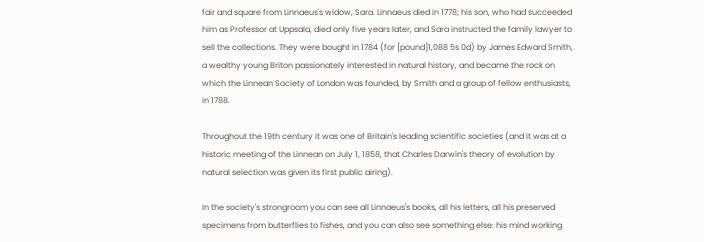fair and square from Linnaeus's widow, Sara. Linnaeus died in 1778; his son, who had succeeded him as Professor at Uppsala, died only five years later, and Sara instructed the family lawyer to sell the collections. They were bought in 1784 (for [pound]1,088 5s 0d) by James Edward Smith, a wealthy young Briton passionately interested in natural history, and became the rock on which the Linnean Society of London was founded, by Smith and a group of fellow enthusiasts, in 1788.

Throughout the 19th century it was one of Britain's leading scientific societies (and it was at a historic meeting of the Linnean on July 1, 1858, that Charles Darwin's theory of evolution by natural selection was given its first public airing).

In the society's strongroom you can see all Linnaeus's books, all his letters, all his preserved specimens from butterflies to fishes, and you can also see something else: his mind working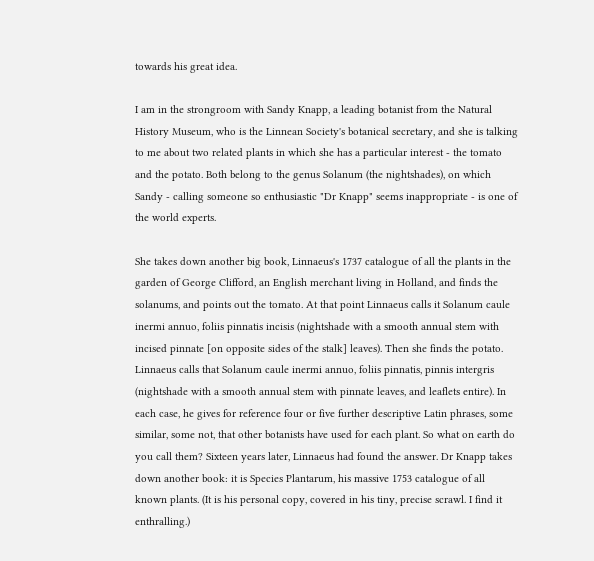towards his great idea.

I am in the strongroom with Sandy Knapp, a leading botanist from the Natural History Museum, who is the Linnean Society's botanical secretary, and she is talking to me about two related plants in which she has a particular interest - the tomato and the potato. Both belong to the genus Solanum (the nightshades), on which Sandy - calling someone so enthusiastic "Dr Knapp" seems inappropriate - is one of the world experts.

She takes down another big book, Linnaeus's 1737 catalogue of all the plants in the garden of George Clifford, an English merchant living in Holland, and finds the solanums, and points out the tomato. At that point Linnaeus calls it Solanum caule inermi annuo, foliis pinnatis incisis (nightshade with a smooth annual stem with incised pinnate [on opposite sides of the stalk] leaves). Then she finds the potato. Linnaeus calls that Solanum caule inermi annuo, foliis pinnatis, pinnis intergris (nightshade with a smooth annual stem with pinnate leaves, and leaflets entire). In each case, he gives for reference four or five further descriptive Latin phrases, some similar, some not, that other botanists have used for each plant. So what on earth do you call them? Sixteen years later, Linnaeus had found the answer. Dr Knapp takes down another book: it is Species Plantarum, his massive 1753 catalogue of all known plants. (It is his personal copy, covered in his tiny, precise scrawl. I find it enthralling.)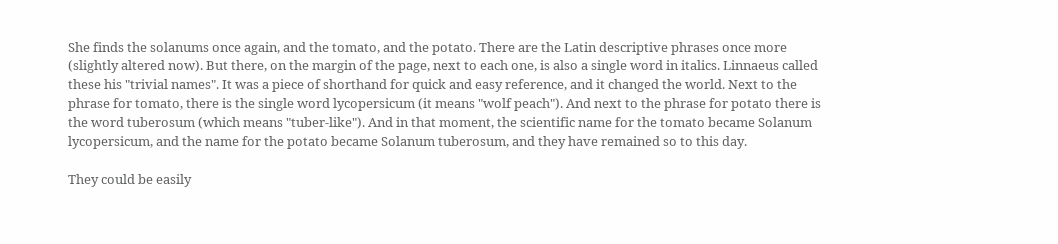She finds the solanums once again, and the tomato, and the potato. There are the Latin descriptive phrases once more (slightly altered now). But there, on the margin of the page, next to each one, is also a single word in italics. Linnaeus called these his "trivial names". It was a piece of shorthand for quick and easy reference, and it changed the world. Next to the phrase for tomato, there is the single word lycopersicum (it means "wolf peach"). And next to the phrase for potato there is the word tuberosum (which means "tuber-like"). And in that moment, the scientific name for the tomato became Solanum lycopersicum, and the name for the potato became Solanum tuberosum, and they have remained so to this day.

They could be easily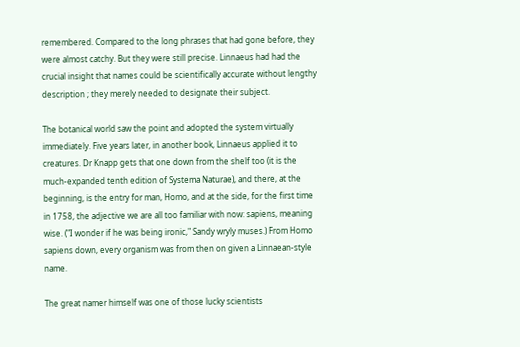remembered. Compared to the long phrases that had gone before, they were almost catchy. But they were still precise. Linnaeus had had the crucial insight that names could be scientifically accurate without lengthy description ; they merely needed to designate their subject.

The botanical world saw the point and adopted the system virtually immediately. Five years later, in another book, Linnaeus applied it to creatures. Dr Knapp gets that one down from the shelf too (it is the much-expanded tenth edition of Systema Naturae), and there, at the beginning, is the entry for man, Homo, and at the side, for the first time in 1758, the adjective we are all too familiar with now: sapiens, meaning wise. ("I wonder if he was being ironic," Sandy wryly muses.) From Homo sapiens down, every organism was from then on given a Linnaean-style name.

The great namer himself was one of those lucky scientists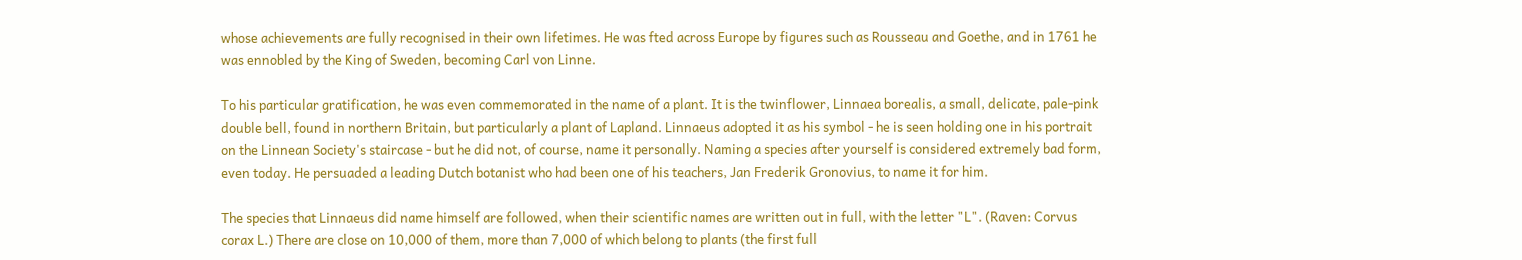whose achievements are fully recognised in their own lifetimes. He was fted across Europe by figures such as Rousseau and Goethe, and in 1761 he was ennobled by the King of Sweden, becoming Carl von Linne.

To his particular gratification, he was even commemorated in the name of a plant. It is the twinflower, Linnaea borealis, a small, delicate, pale-pink double bell, found in northern Britain, but particularly a plant of Lapland. Linnaeus adopted it as his symbol - he is seen holding one in his portrait on the Linnean Society's staircase - but he did not, of course, name it personally. Naming a species after yourself is considered extremely bad form, even today. He persuaded a leading Dutch botanist who had been one of his teachers, Jan Frederik Gronovius, to name it for him.

The species that Linnaeus did name himself are followed, when their scientific names are written out in full, with the letter "L". (Raven: Corvus corax L.) There are close on 10,000 of them, more than 7,000 of which belong to plants (the first full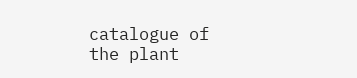catalogue of the plant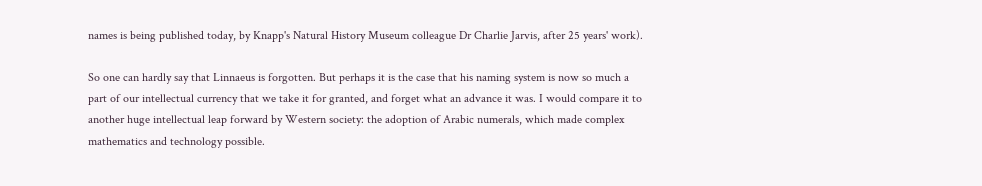names is being published today, by Knapp's Natural History Museum colleague Dr Charlie Jarvis, after 25 years' work).

So one can hardly say that Linnaeus is forgotten. But perhaps it is the case that his naming system is now so much a part of our intellectual currency that we take it for granted, and forget what an advance it was. I would compare it to another huge intellectual leap forward by Western society: the adoption of Arabic numerals, which made complex mathematics and technology possible.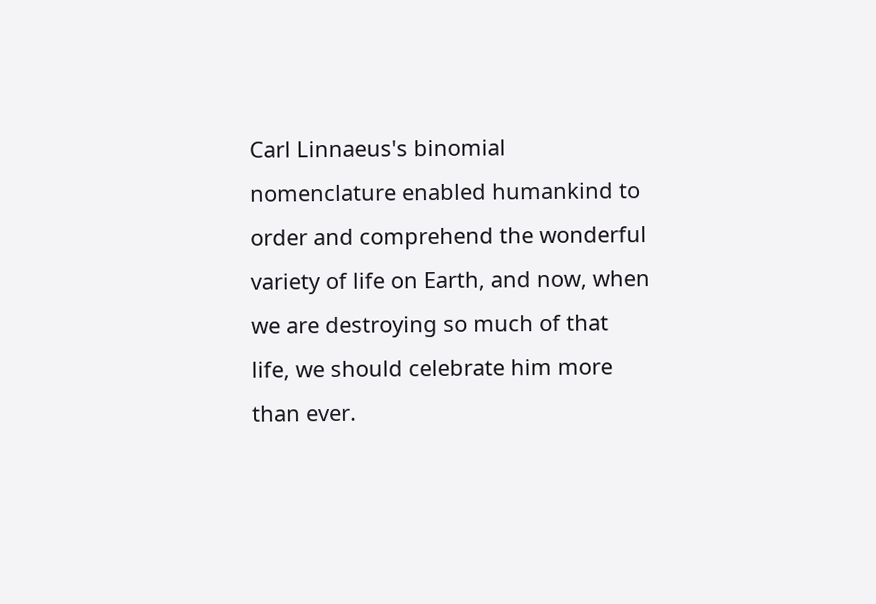Carl Linnaeus's binomial nomenclature enabled humankind to order and comprehend the wonderful variety of life on Earth, and now, when we are destroying so much of that life, we should celebrate him more than ever.